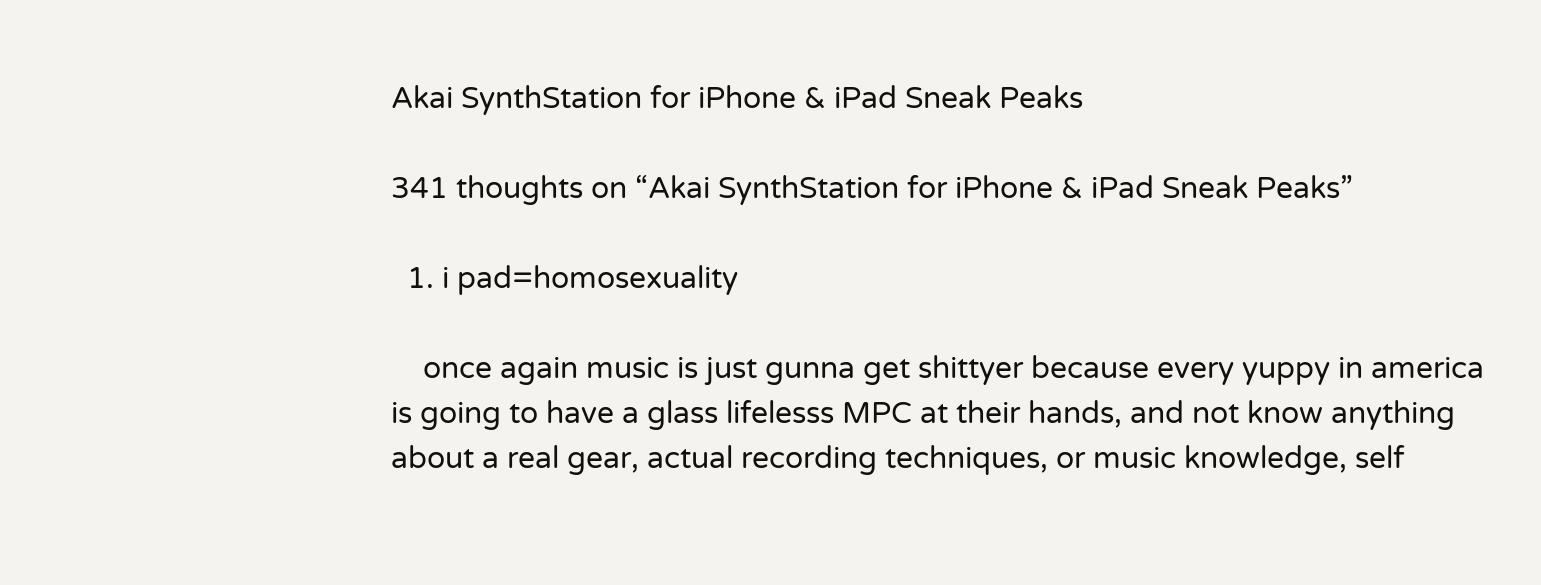Akai SynthStation for iPhone & iPad Sneak Peaks

341 thoughts on “Akai SynthStation for iPhone & iPad Sneak Peaks”

  1. i pad=homosexuality

    once again music is just gunna get shittyer because every yuppy in america is going to have a glass lifelesss MPC at their hands, and not know anything about a real gear, actual recording techniques, or music knowledge, self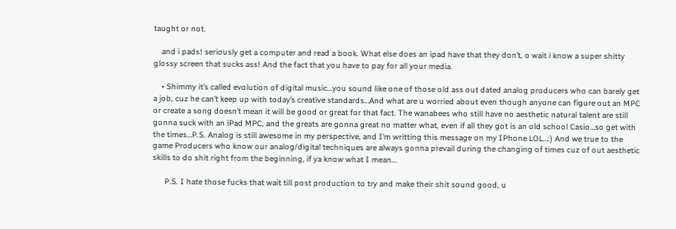taught or not.

    and i pads! seriously get a computer and read a book. What else does an ipad have that they don’t, o wait i know a super shitty glossy screen that sucks ass! And the fact that you have to pay for all your media.

    • Shimmy it’s called evolution of digital music…you sound like one of those old ass out dated analog producers who can barely get a job, cuz he can’t keep up with today’s creative standards…And what are u worried about even though anyone can figure out an MPC or create a song doesn’t mean it will be good or great for that fact. The wanabees who still have no aesthetic natural talent are still gonna suck with an iPad MPC, and the greats are gonna great no matter what, even if all they got is an old school Casio…so get with the times…P.S. Analog is still awesome in my perspective, and I’m writting this message on my IPhone LOL…:) And we true to the game Producers who know our analog/digital techniques are always gonna prevail during the changing of times cuz of out aesthetic skills to do shit right from the beginning, if ya know what I mean…

      P.S. I hate those fucks that wait till post production to try and make their shit sound good, u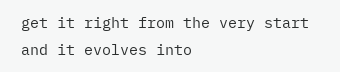get it right from the very start and it evolves into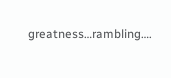greatness…rambling….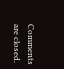Comments are closed.